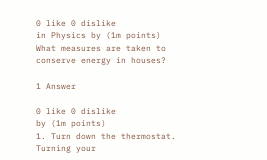0 like 0 dislike
in Physics by (1m points)
What measures are taken to conserve energy in houses?

1 Answer

0 like 0 dislike
by (1m points)
1. Turn down the thermostat. Turning your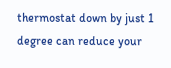thermostat down by just 1 degree can reduce your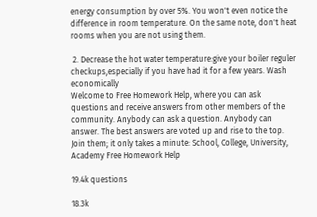energy consumption by over 5%. You won't even notice the difference in room temperature. On the same note, don't heat rooms when you are not using them.

 2. Decrease the hot water temperature:give your boiler reguler checkups,especially if you have had it for a few years. Wash economically
Welcome to Free Homework Help, where you can ask questions and receive answers from other members of the community. Anybody can ask a question. Anybody can answer. The best answers are voted up and rise to the top. Join them; it only takes a minute: School, College, University, Academy Free Homework Help

19.4k questions

18.3k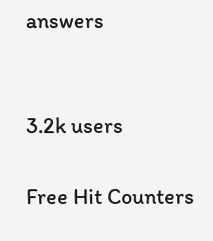answers


3.2k users

Free Hit Counters